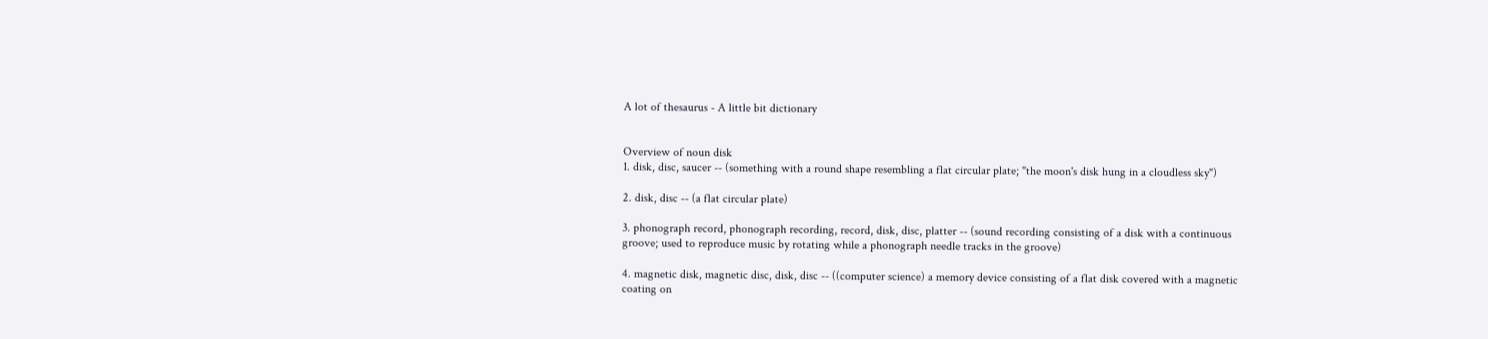A lot of thesaurus - A little bit dictionary


Overview of noun disk
1. disk, disc, saucer -- (something with a round shape resembling a flat circular plate; "the moon's disk hung in a cloudless sky")

2. disk, disc -- (a flat circular plate)

3. phonograph record, phonograph recording, record, disk, disc, platter -- (sound recording consisting of a disk with a continuous groove; used to reproduce music by rotating while a phonograph needle tracks in the groove)

4. magnetic disk, magnetic disc, disk, disc -- ((computer science) a memory device consisting of a flat disk covered with a magnetic coating on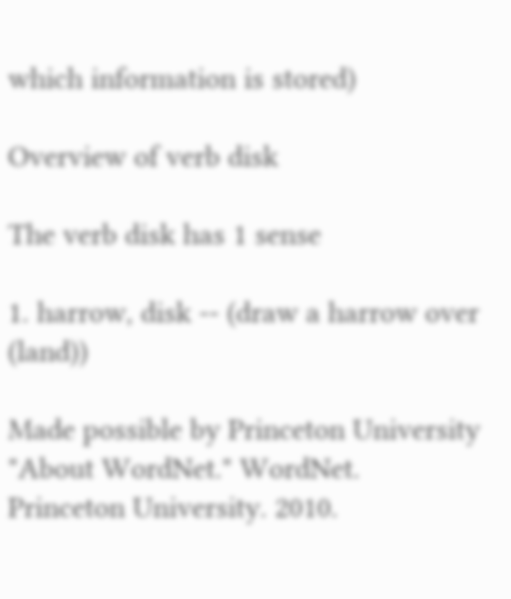which information is stored)

Overview of verb disk

The verb disk has 1 sense

1. harrow, disk -- (draw a harrow over (land))

Made possible by Princeton University "About WordNet." WordNet. Princeton University. 2010.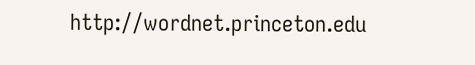http://wordnet.princeton.edu